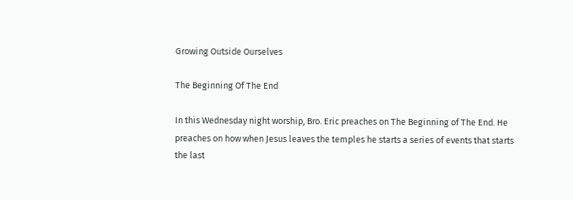Growing Outside Ourselves

The Beginning Of The End

In this Wednesday night worship, Bro. Eric preaches on The Beginning of The End. He preaches on how when Jesus leaves the temples he starts a series of events that starts the last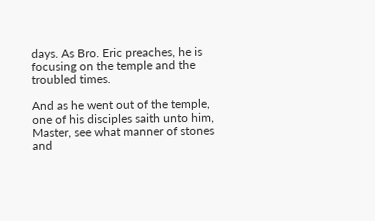days. As Bro. Eric preaches, he is focusing on the temple and the troubled times.

And as he went out of the temple, one of his disciples saith unto him, Master, see what manner of stones and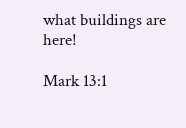what buildings are here!

Mark 13:1